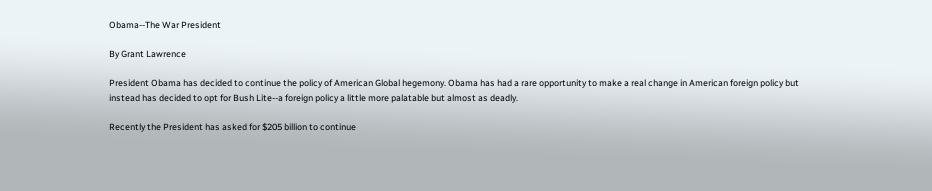Obama--The War President

By Grant Lawrence

President Obama has decided to continue the policy of American Global hegemony. Obama has had a rare opportunity to make a real change in American foreign policy but instead has decided to opt for Bush Lite--a foreign policy a little more palatable but almost as deadly.

Recently the President has asked for $205 billion to continue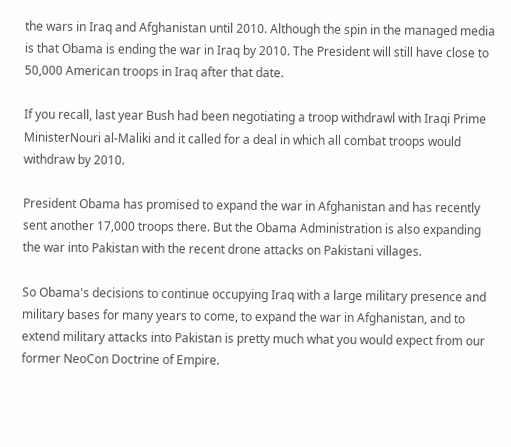the wars in Iraq and Afghanistan until 2010. Although the spin in the managed media is that Obama is ending the war in Iraq by 2010. The President will still have close to 50,000 American troops in Iraq after that date.

If you recall, last year Bush had been negotiating a troop withdrawl with Iraqi Prime MinisterNouri al-Maliki and it called for a deal in which all combat troops would withdraw by 2010.

President Obama has promised to expand the war in Afghanistan and has recently sent another 17,000 troops there. But the Obama Administration is also expanding the war into Pakistan with the recent drone attacks on Pakistani villages.

So Obama's decisions to continue occupying Iraq with a large military presence and military bases for many years to come, to expand the war in Afghanistan, and to extend military attacks into Pakistan is pretty much what you would expect from our former NeoCon Doctrine of Empire.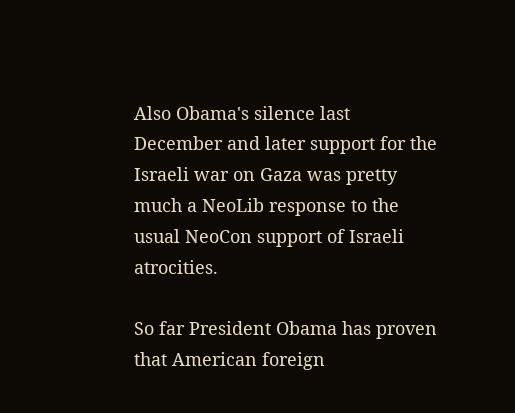Also Obama's silence last December and later support for the Israeli war on Gaza was pretty much a NeoLib response to the usual NeoCon support of Israeli atrocities.

So far President Obama has proven that American foreign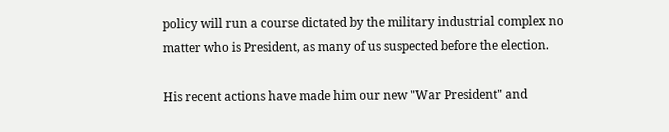policy will run a course dictated by the military industrial complex no matter who is President, as many of us suspected before the election.

His recent actions have made him our new "War President" and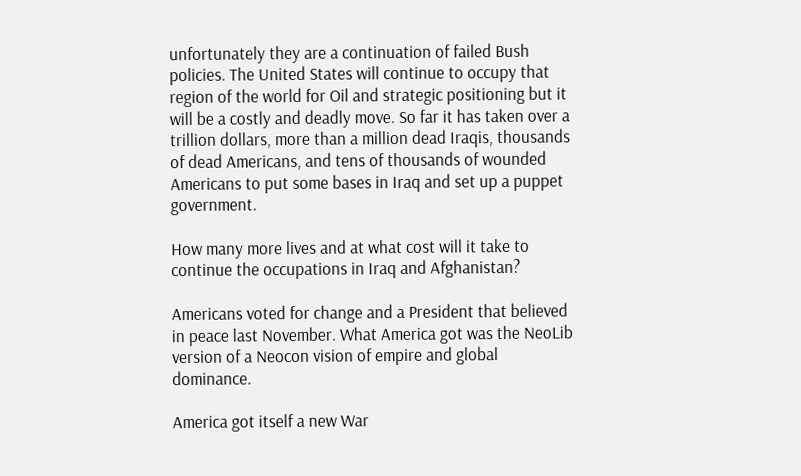unfortunately they are a continuation of failed Bush policies. The United States will continue to occupy that region of the world for Oil and strategic positioning but it will be a costly and deadly move. So far it has taken over a trillion dollars, more than a million dead Iraqis, thousands of dead Americans, and tens of thousands of wounded Americans to put some bases in Iraq and set up a puppet government.

How many more lives and at what cost will it take to continue the occupations in Iraq and Afghanistan?

Americans voted for change and a President that believed in peace last November. What America got was the NeoLib version of a Neocon vision of empire and global dominance.

America got itself a new War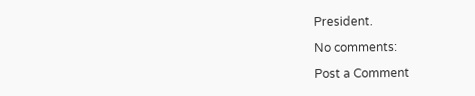President.

No comments:

Post a Comment